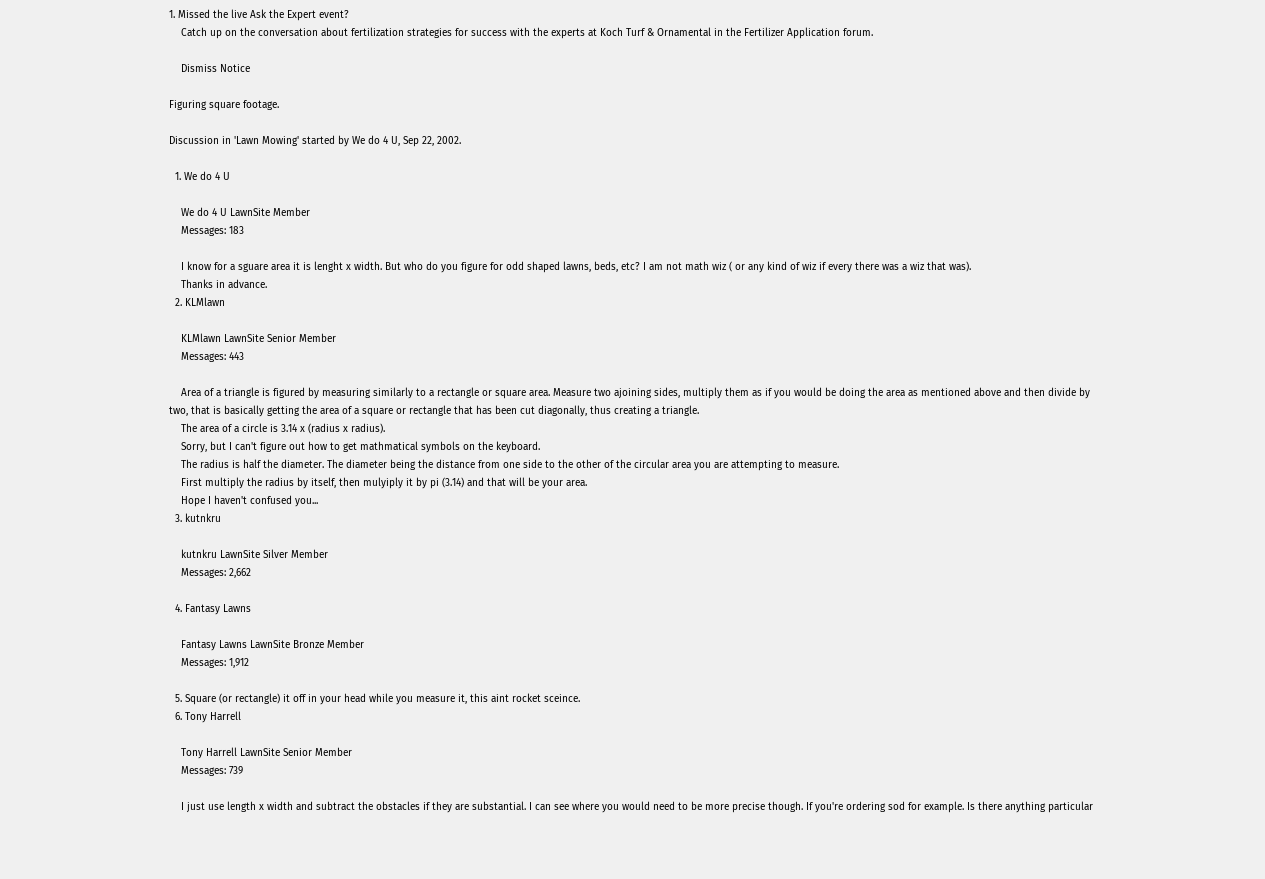1. Missed the live Ask the Expert event?
    Catch up on the conversation about fertilization strategies for success with the experts at Koch Turf & Ornamental in the Fertilizer Application forum.

    Dismiss Notice

Figuring square footage.

Discussion in 'Lawn Mowing' started by We do 4 U, Sep 22, 2002.

  1. We do 4 U

    We do 4 U LawnSite Member
    Messages: 183

    I know for a sguare area it is lenght x width. But who do you figure for odd shaped lawns, beds, etc? I am not math wiz ( or any kind of wiz if every there was a wiz that was).
    Thanks in advance.
  2. KLMlawn

    KLMlawn LawnSite Senior Member
    Messages: 443

    Area of a triangle is figured by measuring similarly to a rectangle or square area. Measure two ajoining sides, multiply them as if you would be doing the area as mentioned above and then divide by two, that is basically getting the area of a square or rectangle that has been cut diagonally, thus creating a triangle.
    The area of a circle is 3.14 x (radius x radius).
    Sorry, but I can't figure out how to get mathmatical symbols on the keyboard.
    The radius is half the diameter. The diameter being the distance from one side to the other of the circular area you are attempting to measure.
    First multiply the radius by itself, then mulyiply it by pi (3.14) and that will be your area.
    Hope I haven't confused you...
  3. kutnkru

    kutnkru LawnSite Silver Member
    Messages: 2,662

  4. Fantasy Lawns

    Fantasy Lawns LawnSite Bronze Member
    Messages: 1,912

  5. Square (or rectangle) it off in your head while you measure it, this aint rocket sceince.
  6. Tony Harrell

    Tony Harrell LawnSite Senior Member
    Messages: 739

    I just use length x width and subtract the obstacles if they are substantial. I can see where you would need to be more precise though. If you're ordering sod for example. Is there anything particular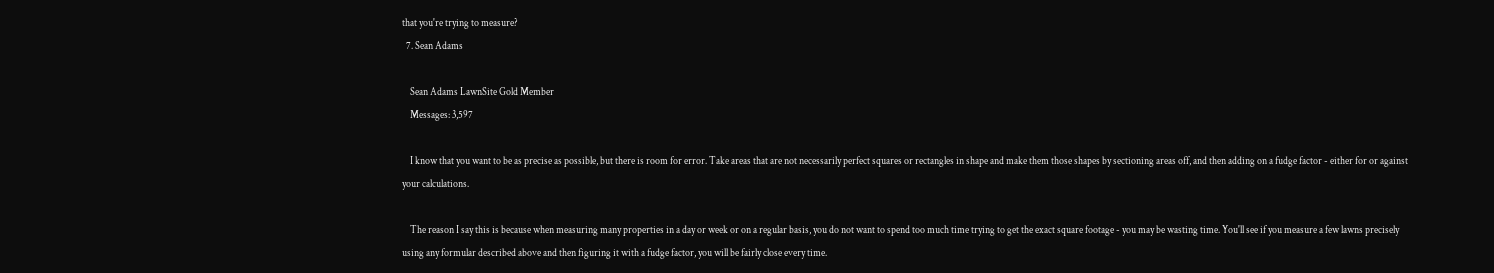that you're trying to measure?
  7. Sean Adams

    Sean Adams LawnSite Gold Member
    Messages: 3,597

    I know that you want to be as precise as possible, but there is room for error. Take areas that are not necessarily perfect squares or rectangles in shape and make them those shapes by sectioning areas off, and then adding on a fudge factor - either for or against your calculations.

    The reason I say this is because when measuring many properties in a day or week or on a regular basis, you do not want to spend too much time trying to get the exact square footage - you may be wasting time. You'll see if you measure a few lawns precisely using any formular described above and then figuring it with a fudge factor, you will be fairly close every time.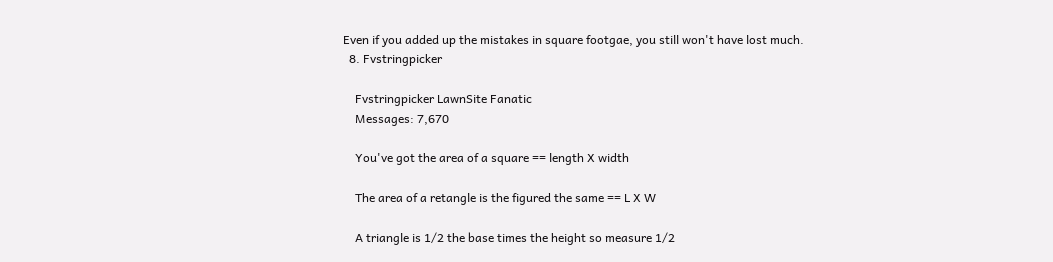Even if you added up the mistakes in square footgae, you still won't have lost much.
  8. Fvstringpicker

    Fvstringpicker LawnSite Fanatic
    Messages: 7,670

    You've got the area of a square == length X width

    The area of a retangle is the figured the same == L X W

    A triangle is 1/2 the base times the height so measure 1/2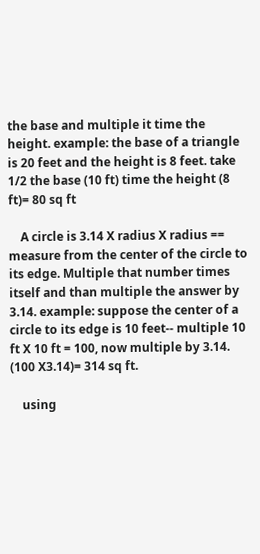the base and multiple it time the height. example: the base of a triangle is 20 feet and the height is 8 feet. take 1/2 the base (10 ft) time the height (8 ft)= 80 sq ft

    A circle is 3.14 X radius X radius == measure from the center of the circle to its edge. Multiple that number times itself and than multiple the answer by 3.14. example: suppose the center of a circle to its edge is 10 feet-- multiple 10 ft X 10 ft = 100, now multiple by 3.14. (100 X3.14)= 314 sq ft.

    using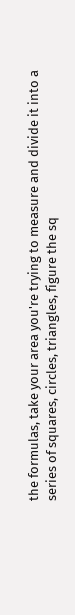the formulas, take your area you're trying to measure and divide it into a series of squares, circles, triangles, figure the sq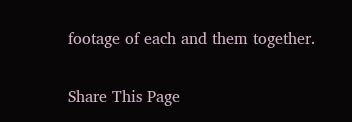footage of each and them together.

Share This Page